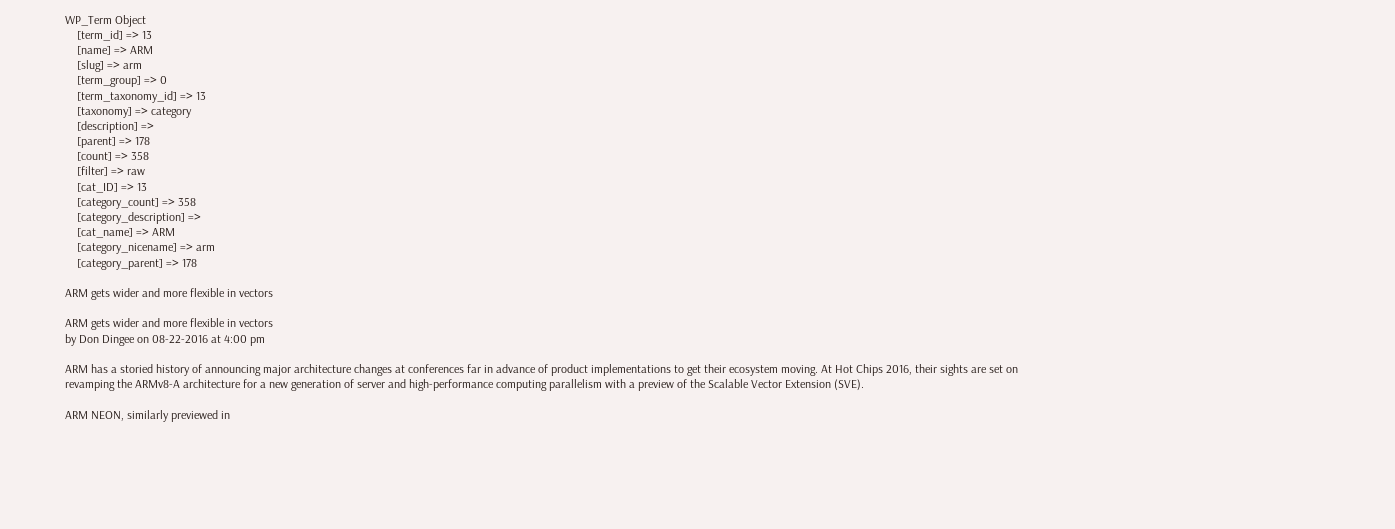WP_Term Object
    [term_id] => 13
    [name] => ARM
    [slug] => arm
    [term_group] => 0
    [term_taxonomy_id] => 13
    [taxonomy] => category
    [description] =>
    [parent] => 178
    [count] => 358
    [filter] => raw
    [cat_ID] => 13
    [category_count] => 358
    [category_description] =>
    [cat_name] => ARM
    [category_nicename] => arm
    [category_parent] => 178

ARM gets wider and more flexible in vectors

ARM gets wider and more flexible in vectors
by Don Dingee on 08-22-2016 at 4:00 pm

ARM has a storied history of announcing major architecture changes at conferences far in advance of product implementations to get their ecosystem moving. At Hot Chips 2016, their sights are set on revamping the ARMv8-A architecture for a new generation of server and high-performance computing parallelism with a preview of the Scalable Vector Extension (SVE).

ARM NEON, similarly previewed in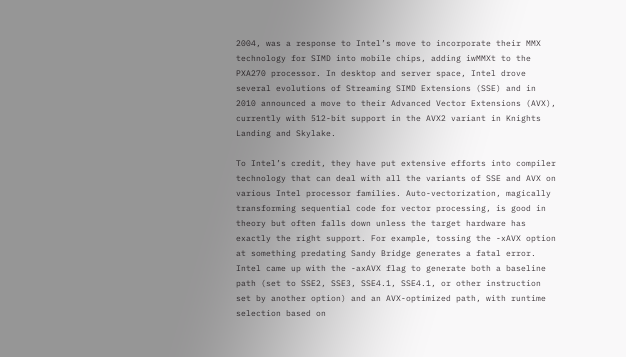2004, was a response to Intel’s move to incorporate their MMX technology for SIMD into mobile chips, adding iwMMXt to the PXA270 processor. In desktop and server space, Intel drove several evolutions of Streaming SIMD Extensions (SSE) and in 2010 announced a move to their Advanced Vector Extensions (AVX), currently with 512-bit support in the AVX2 variant in Knights Landing and Skylake.

To Intel’s credit, they have put extensive efforts into compiler technology that can deal with all the variants of SSE and AVX on various Intel processor families. Auto-vectorization, magically transforming sequential code for vector processing, is good in theory but often falls down unless the target hardware has exactly the right support. For example, tossing the -xAVX option at something predating Sandy Bridge generates a fatal error. Intel came up with the -axAVX flag to generate both a baseline path (set to SSE2, SSE3, SSE4.1, SSE4.1, or other instruction set by another option) and an AVX-optimized path, with runtime selection based on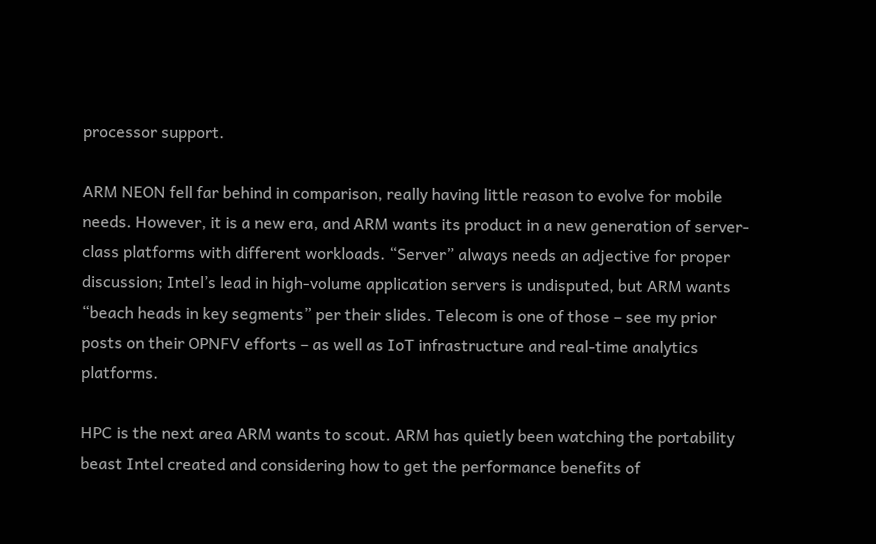processor support.

ARM NEON fell far behind in comparison, really having little reason to evolve for mobile needs. However, it is a new era, and ARM wants its product in a new generation of server-class platforms with different workloads. “Server” always needs an adjective for proper discussion; Intel’s lead in high-volume application servers is undisputed, but ARM wants “beach heads in key segments” per their slides. Telecom is one of those – see my prior posts on their OPNFV efforts – as well as IoT infrastructure and real-time analytics platforms.

HPC is the next area ARM wants to scout. ARM has quietly been watching the portability beast Intel created and considering how to get the performance benefits of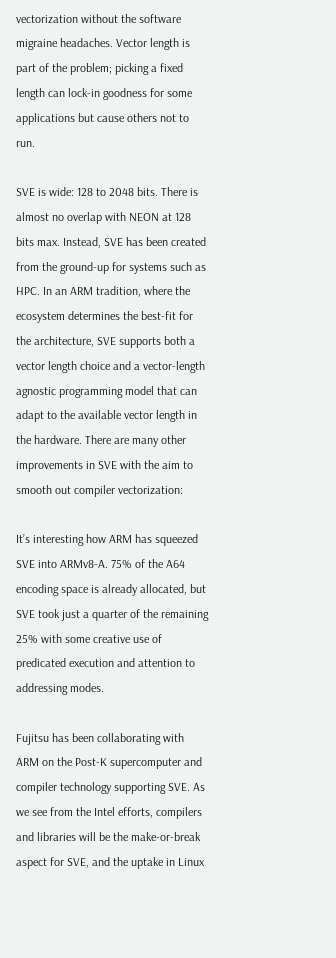vectorization without the software migraine headaches. Vector length is part of the problem; picking a fixed length can lock-in goodness for some applications but cause others not to run.

SVE is wide: 128 to 2048 bits. There is almost no overlap with NEON at 128 bits max. Instead, SVE has been created from the ground-up for systems such as HPC. In an ARM tradition, where the ecosystem determines the best-fit for the architecture, SVE supports both a vector length choice and a vector-length agnostic programming model that can adapt to the available vector length in the hardware. There are many other improvements in SVE with the aim to smooth out compiler vectorization:

It’s interesting how ARM has squeezed SVE into ARMv8-A. 75% of the A64 encoding space is already allocated, but SVE took just a quarter of the remaining 25% with some creative use of predicated execution and attention to addressing modes.

Fujitsu has been collaborating with ARM on the Post-K supercomputer and compiler technology supporting SVE. As we see from the Intel efforts, compilers and libraries will be the make-or-break aspect for SVE, and the uptake in Linux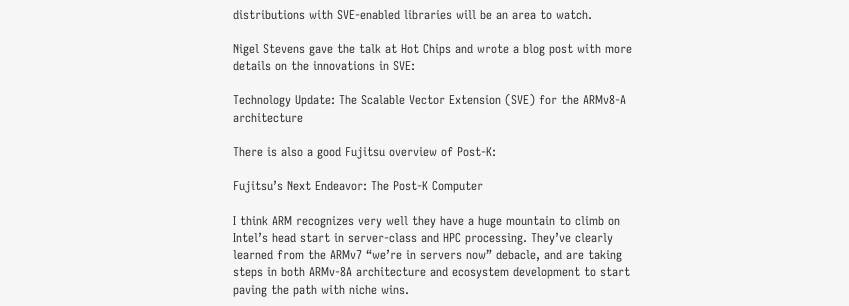distributions with SVE-enabled libraries will be an area to watch.

Nigel Stevens gave the talk at Hot Chips and wrote a blog post with more details on the innovations in SVE:

Technology Update: The Scalable Vector Extension (SVE) for the ARMv8-A architecture

There is also a good Fujitsu overview of Post-K:

Fujitsu’s Next Endeavor: The Post-K Computer

I think ARM recognizes very well they have a huge mountain to climb on Intel’s head start in server-class and HPC processing. They’ve clearly learned from the ARMv7 “we’re in servers now” debacle, and are taking steps in both ARMv-8A architecture and ecosystem development to start paving the path with niche wins.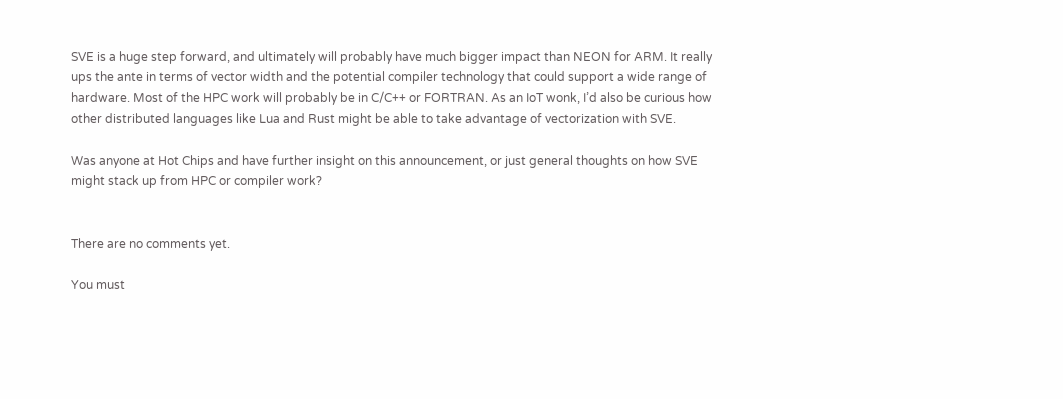SVE is a huge step forward, and ultimately will probably have much bigger impact than NEON for ARM. It really ups the ante in terms of vector width and the potential compiler technology that could support a wide range of hardware. Most of the HPC work will probably be in C/C++ or FORTRAN. As an IoT wonk, I’d also be curious how other distributed languages like Lua and Rust might be able to take advantage of vectorization with SVE.

Was anyone at Hot Chips and have further insight on this announcement, or just general thoughts on how SVE might stack up from HPC or compiler work?


There are no comments yet.

You must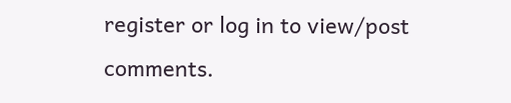register or log in to view/post comments.